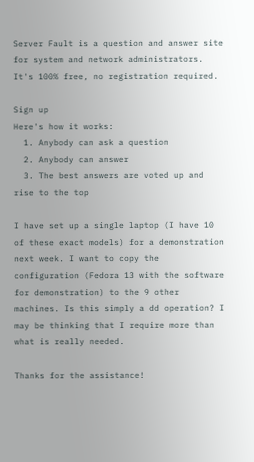Server Fault is a question and answer site for system and network administrators. It's 100% free, no registration required.

Sign up
Here's how it works:
  1. Anybody can ask a question
  2. Anybody can answer
  3. The best answers are voted up and rise to the top

I have set up a single laptop (I have 10 of these exact models) for a demonstration next week. I want to copy the configuration (Fedora 13 with the software for demonstration) to the 9 other machines. Is this simply a dd operation? I may be thinking that I require more than what is really needed.

Thanks for the assistance!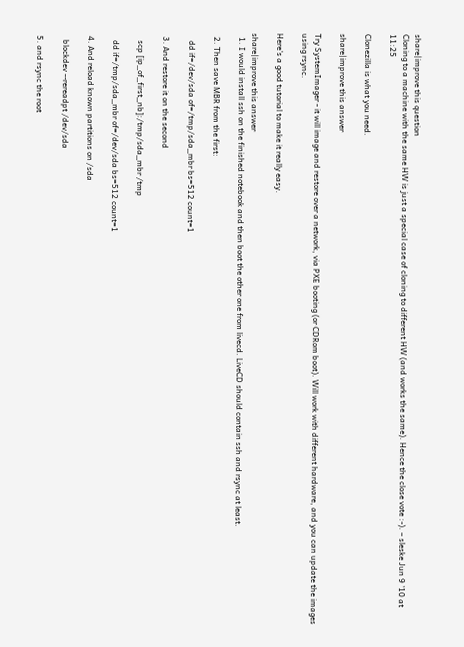share|improve this question
Cloning to a machine with the same HW is just a special case of cloning to different HW (and works the same). Hence the close vote :-). – sleske Jun 9 '10 at 11:25

Clonezilla is what you need.

share|improve this answer

Try SystemImager - it will image and restore over a network, via PXE booting (or CDRom boot). Will work with different hardware, and you can update the images using rsync.

Here's a good tutorial to make it really easy.

share|improve this answer
  1. I would install ssh on the finished notebook and then boot the other one from livecd. LiveCD should contain ssh and rsync at least.

  2. Then save MBR from the first:

    dd if=/dev/sda of=/tmp/sda_mbr bs=512 count=1

  3. And restore it on the second

    scp [ip_of_first_nb]:/tmp/sda_mbr /tmp

    dd if=/tmp/sda_mbr of=/dev/sda bs=512 count=1

  4. And reload known partitions on /sda

    blockdev --rereadpt /dev/sda

  5. and rsync the root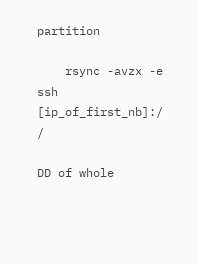partition

    rsync -avzx -e ssh [ip_of_first_nb]:/ /

DD of whole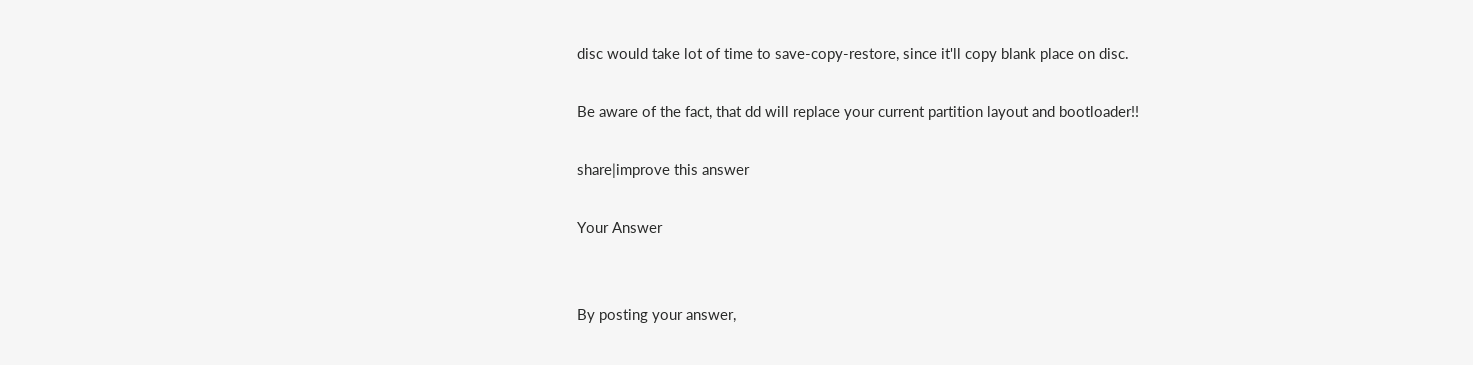disc would take lot of time to save-copy-restore, since it'll copy blank place on disc.

Be aware of the fact, that dd will replace your current partition layout and bootloader!!

share|improve this answer

Your Answer


By posting your answer,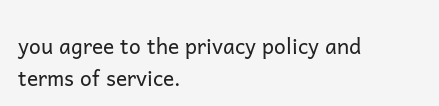you agree to the privacy policy and terms of service.